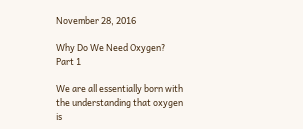November 28, 2016

Why Do We Need Oxygen? Part 1

We are all essentially born with the understanding that oxygen is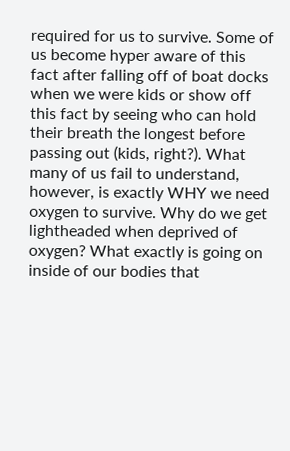required for us to survive. Some of us become hyper aware of this fact after falling off of boat docks when we were kids or show off this fact by seeing who can hold their breath the longest before passing out (kids, right?). What many of us fail to understand, however, is exactly WHY we need oxygen to survive. Why do we get lightheaded when deprived of oxygen? What exactly is going on inside of our bodies that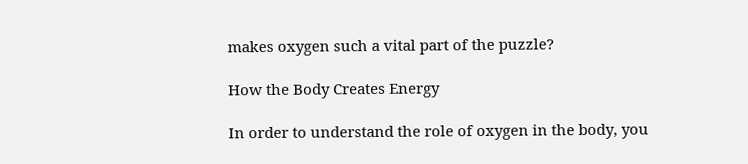makes oxygen such a vital part of the puzzle?

How the Body Creates Energy

In order to understand the role of oxygen in the body, you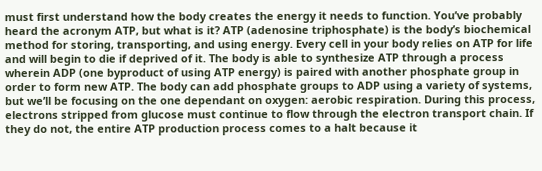must first understand how the body creates the energy it needs to function. You’ve probably heard the acronym ATP, but what is it? ATP (adenosine triphosphate) is the body’s biochemical method for storing, transporting, and using energy. Every cell in your body relies on ATP for life and will begin to die if deprived of it. The body is able to synthesize ATP through a process wherein ADP (one byproduct of using ATP energy) is paired with another phosphate group in order to form new ATP. The body can add phosphate groups to ADP using a variety of systems, but we’ll be focusing on the one dependant on oxygen: aerobic respiration. During this process, electrons stripped from glucose must continue to flow through the electron transport chain. If they do not, the entire ATP production process comes to a halt because it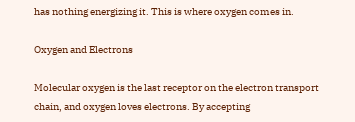has nothing energizing it. This is where oxygen comes in.

Oxygen and Electrons

Molecular oxygen is the last receptor on the electron transport chain, and oxygen loves electrons. By accepting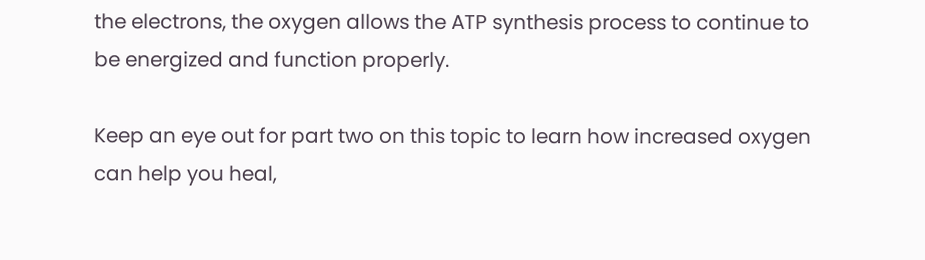the electrons, the oxygen allows the ATP synthesis process to continue to be energized and function properly.

Keep an eye out for part two on this topic to learn how increased oxygen can help you heal,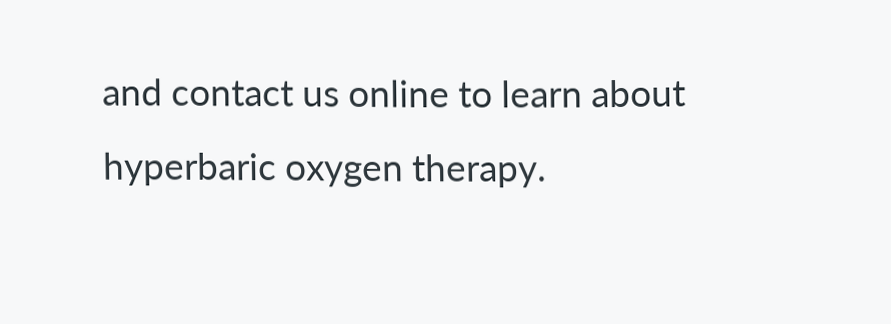and contact us online to learn about hyperbaric oxygen therapy.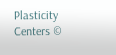Plasticity Centers ©